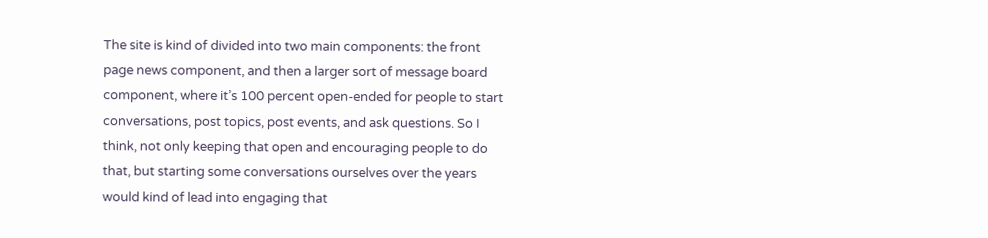The site is kind of divided into two main components: the front page news component, and then a larger sort of message board component, where it’s 100 percent open-ended for people to start conversations, post topics, post events, and ask questions. So I think, not only keeping that open and encouraging people to do that, but starting some conversations ourselves over the years would kind of lead into engaging that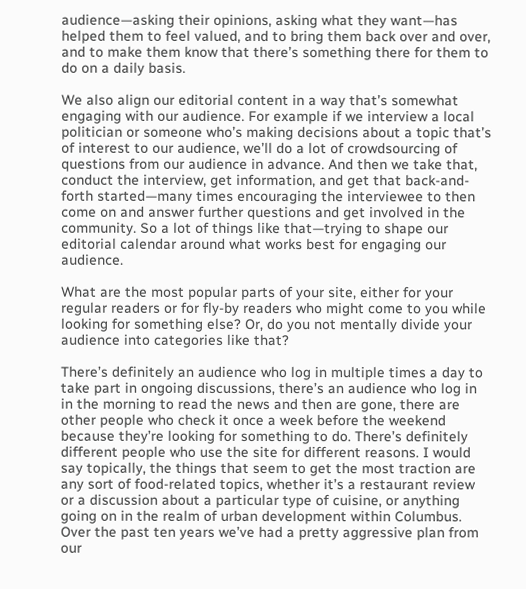audience—asking their opinions, asking what they want—has helped them to feel valued, and to bring them back over and over, and to make them know that there’s something there for them to do on a daily basis.

We also align our editorial content in a way that’s somewhat engaging with our audience. For example if we interview a local politician or someone who’s making decisions about a topic that’s of interest to our audience, we’ll do a lot of crowdsourcing of questions from our audience in advance. And then we take that, conduct the interview, get information, and get that back-and-forth started—many times encouraging the interviewee to then come on and answer further questions and get involved in the community. So a lot of things like that—trying to shape our editorial calendar around what works best for engaging our audience.

What are the most popular parts of your site, either for your regular readers or for fly-by readers who might come to you while looking for something else? Or, do you not mentally divide your audience into categories like that?

There’s definitely an audience who log in multiple times a day to take part in ongoing discussions, there’s an audience who log in in the morning to read the news and then are gone, there are other people who check it once a week before the weekend because they’re looking for something to do. There’s definitely different people who use the site for different reasons. I would say topically, the things that seem to get the most traction are any sort of food-related topics, whether it’s a restaurant review or a discussion about a particular type of cuisine, or anything going on in the realm of urban development within Columbus. Over the past ten years we’ve had a pretty aggressive plan from our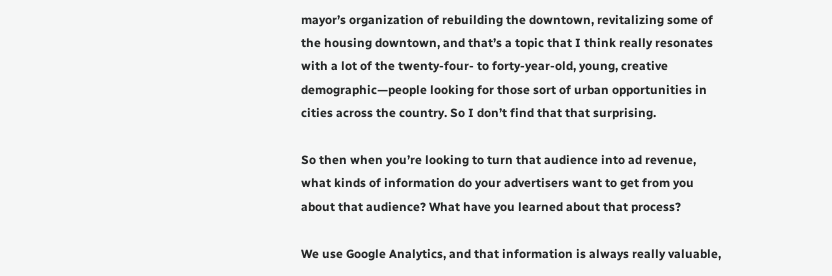mayor’s organization of rebuilding the downtown, revitalizing some of the housing downtown, and that’s a topic that I think really resonates with a lot of the twenty-four- to forty-year-old, young, creative demographic—people looking for those sort of urban opportunities in cities across the country. So I don’t find that that surprising.

So then when you’re looking to turn that audience into ad revenue, what kinds of information do your advertisers want to get from you about that audience? What have you learned about that process?

We use Google Analytics, and that information is always really valuable,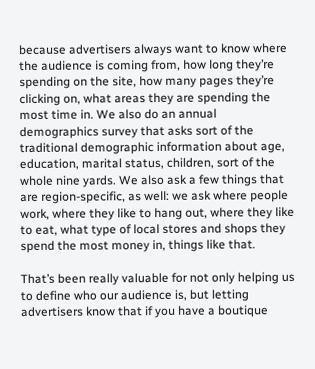because advertisers always want to know where the audience is coming from, how long they’re spending on the site, how many pages they’re clicking on, what areas they are spending the most time in. We also do an annual demographics survey that asks sort of the traditional demographic information about age, education, marital status, children, sort of the whole nine yards. We also ask a few things that are region-specific, as well: we ask where people work, where they like to hang out, where they like to eat, what type of local stores and shops they spend the most money in, things like that.

That’s been really valuable for not only helping us to define who our audience is, but letting advertisers know that if you have a boutique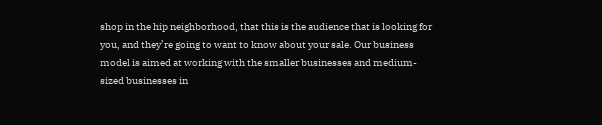shop in the hip neighborhood, that this is the audience that is looking for you, and they’re going to want to know about your sale. Our business model is aimed at working with the smaller businesses and medium-sized businesses in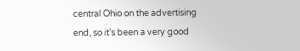central Ohio on the advertising end, so it’s been a very good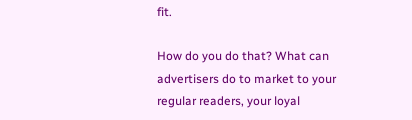fit.

How do you do that? What can advertisers do to market to your regular readers, your loyal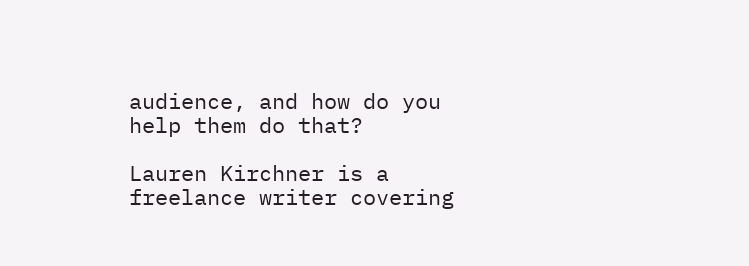audience, and how do you help them do that?

Lauren Kirchner is a freelance writer covering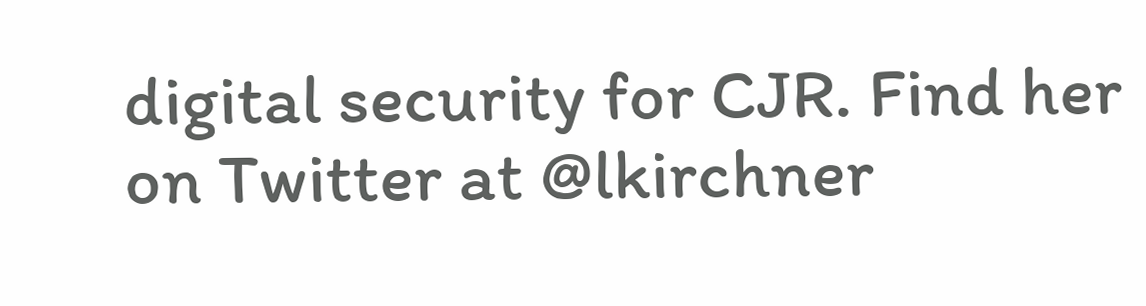digital security for CJR. Find her on Twitter at @lkirchner